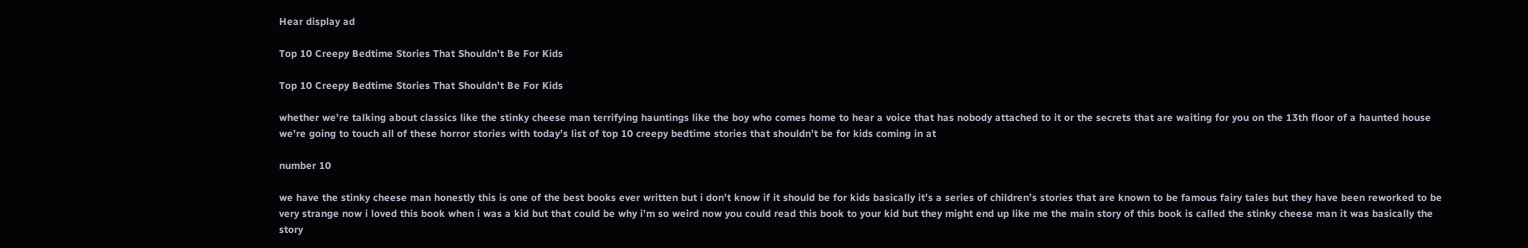Hear display ad

Top 10 Creepy Bedtime Stories That Shouldn’t Be For Kids

Top 10 Creepy Bedtime Stories That Shouldn’t Be For Kids

whether we’re talking about classics like the stinky cheese man terrifying hauntings like the boy who comes home to hear a voice that has nobody attached to it or the secrets that are waiting for you on the 13th floor of a haunted house we’re going to touch all of these horror stories with today’s list of top 10 creepy bedtime stories that shouldn’t be for kids coming in at

number 10

we have the stinky cheese man honestly this is one of the best books ever written but i don’t know if it should be for kids basically it’s a series of children’s stories that are known to be famous fairy tales but they have been reworked to be very strange now i loved this book when i was a kid but that could be why i’m so weird now you could read this book to your kid but they might end up like me the main story of this book is called the stinky cheese man it was basically the story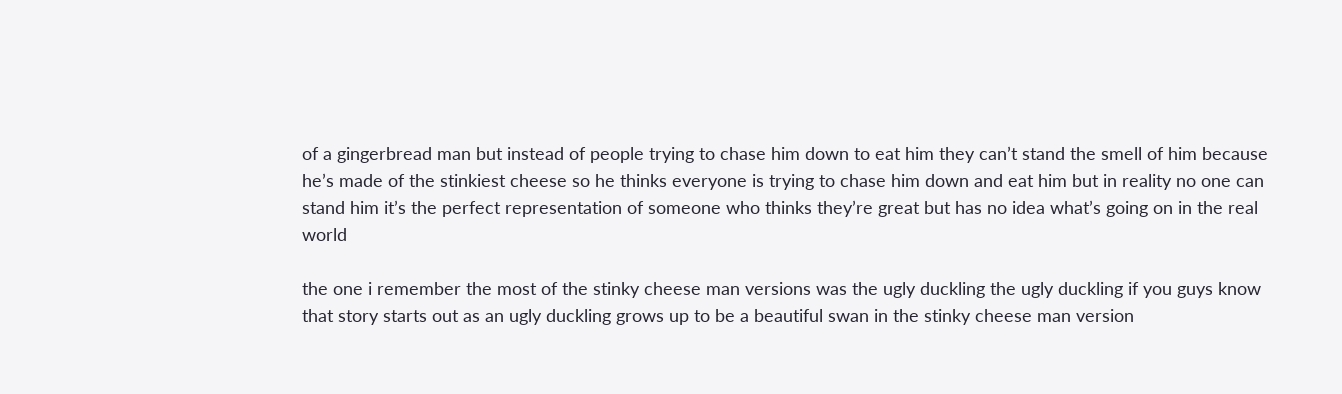of a gingerbread man but instead of people trying to chase him down to eat him they can’t stand the smell of him because he’s made of the stinkiest cheese so he thinks everyone is trying to chase him down and eat him but in reality no one can stand him it’s the perfect representation of someone who thinks they’re great but has no idea what’s going on in the real world

the one i remember the most of the stinky cheese man versions was the ugly duckling the ugly duckling if you guys know that story starts out as an ugly duckling grows up to be a beautiful swan in the stinky cheese man version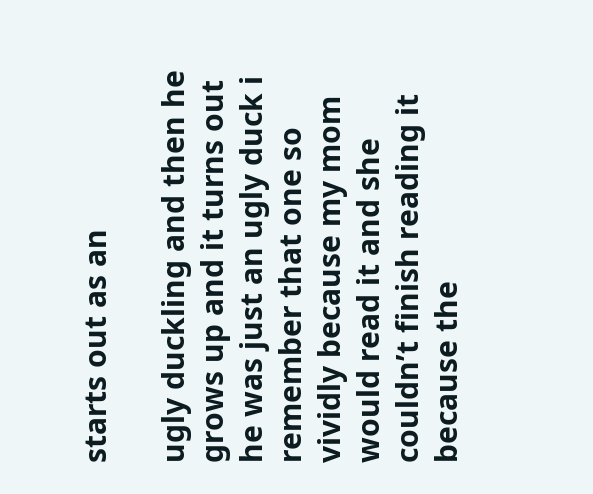starts out as an

ugly duckling and then he grows up and it turns out he was just an ugly duck i remember that one so vividly because my mom would read it and she couldn’t finish reading it because the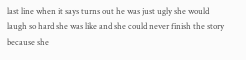last line when it says turns out he was just ugly she would laugh so hard she was like and she could never finish the story because she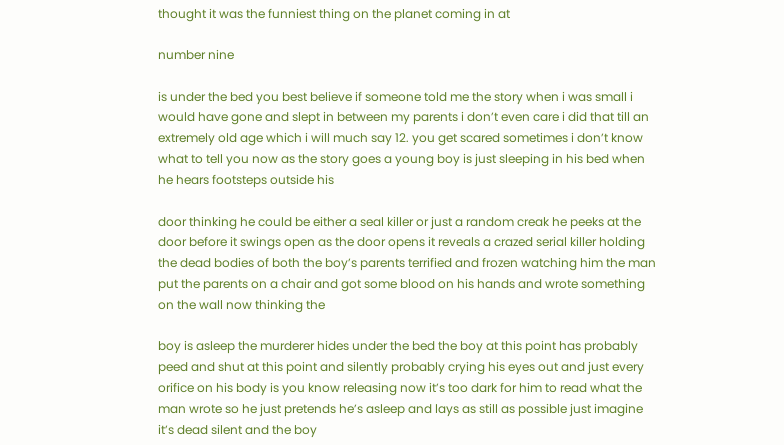thought it was the funniest thing on the planet coming in at

number nine

is under the bed you best believe if someone told me the story when i was small i would have gone and slept in between my parents i don’t even care i did that till an extremely old age which i will much say 12. you get scared sometimes i don’t know what to tell you now as the story goes a young boy is just sleeping in his bed when he hears footsteps outside his

door thinking he could be either a seal killer or just a random creak he peeks at the door before it swings open as the door opens it reveals a crazed serial killer holding the dead bodies of both the boy’s parents terrified and frozen watching him the man put the parents on a chair and got some blood on his hands and wrote something on the wall now thinking the

boy is asleep the murderer hides under the bed the boy at this point has probably peed and shut at this point and silently probably crying his eyes out and just every orifice on his body is you know releasing now it’s too dark for him to read what the man wrote so he just pretends he’s asleep and lays as still as possible just imagine it’s dead silent and the boy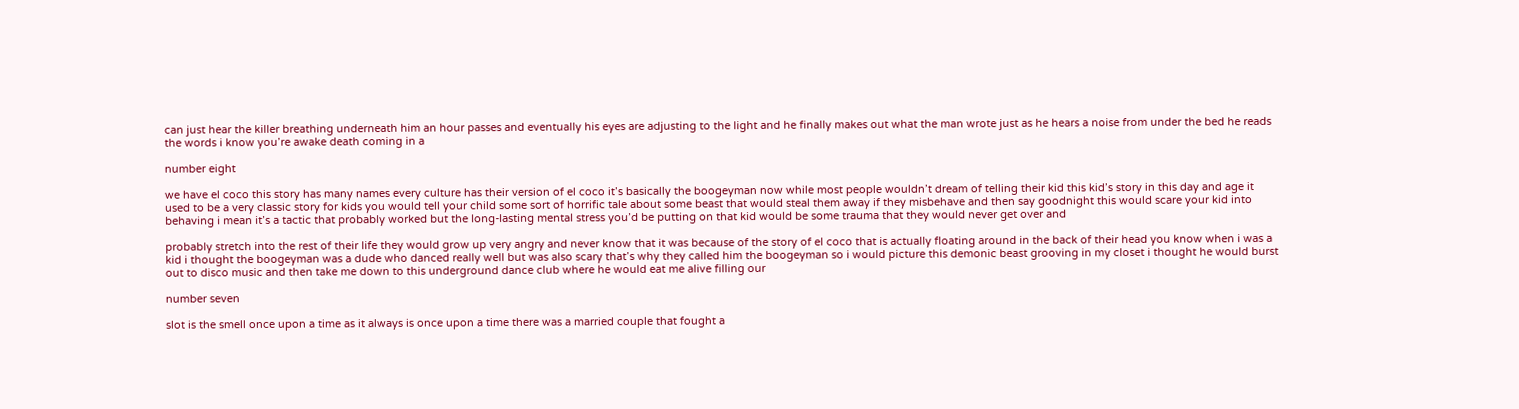can just hear the killer breathing underneath him an hour passes and eventually his eyes are adjusting to the light and he finally makes out what the man wrote just as he hears a noise from under the bed he reads the words i know you’re awake death coming in a

number eight

we have el coco this story has many names every culture has their version of el coco it’s basically the boogeyman now while most people wouldn’t dream of telling their kid this kid’s story in this day and age it used to be a very classic story for kids you would tell your child some sort of horrific tale about some beast that would steal them away if they misbehave and then say goodnight this would scare your kid into behaving i mean it’s a tactic that probably worked but the long-lasting mental stress you’d be putting on that kid would be some trauma that they would never get over and

probably stretch into the rest of their life they would grow up very angry and never know that it was because of the story of el coco that is actually floating around in the back of their head you know when i was a kid i thought the boogeyman was a dude who danced really well but was also scary that’s why they called him the boogeyman so i would picture this demonic beast grooving in my closet i thought he would burst out to disco music and then take me down to this underground dance club where he would eat me alive filling our

number seven

slot is the smell once upon a time as it always is once upon a time there was a married couple that fought a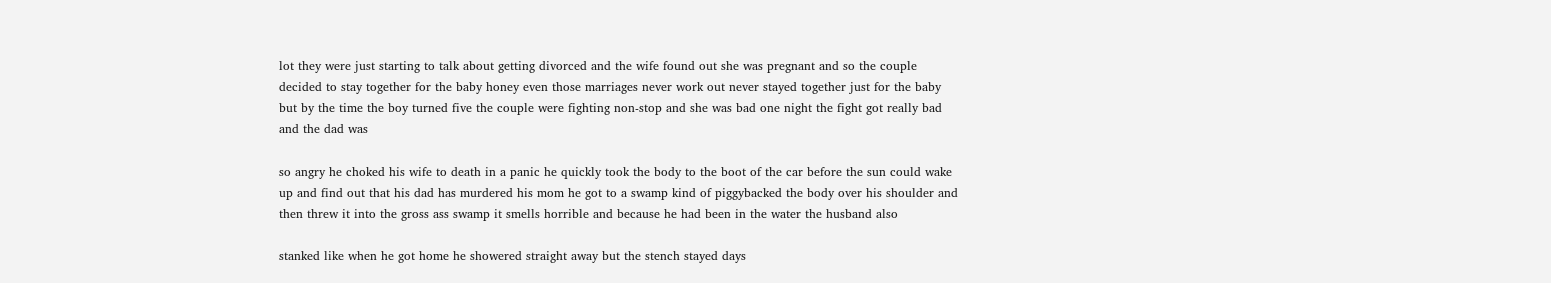lot they were just starting to talk about getting divorced and the wife found out she was pregnant and so the couple decided to stay together for the baby honey even those marriages never work out never stayed together just for the baby but by the time the boy turned five the couple were fighting non-stop and she was bad one night the fight got really bad and the dad was

so angry he choked his wife to death in a panic he quickly took the body to the boot of the car before the sun could wake up and find out that his dad has murdered his mom he got to a swamp kind of piggybacked the body over his shoulder and then threw it into the gross ass swamp it smells horrible and because he had been in the water the husband also

stanked like when he got home he showered straight away but the stench stayed days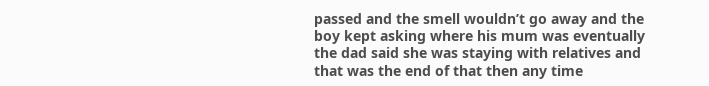passed and the smell wouldn’t go away and the boy kept asking where his mum was eventually the dad said she was staying with relatives and that was the end of that then any time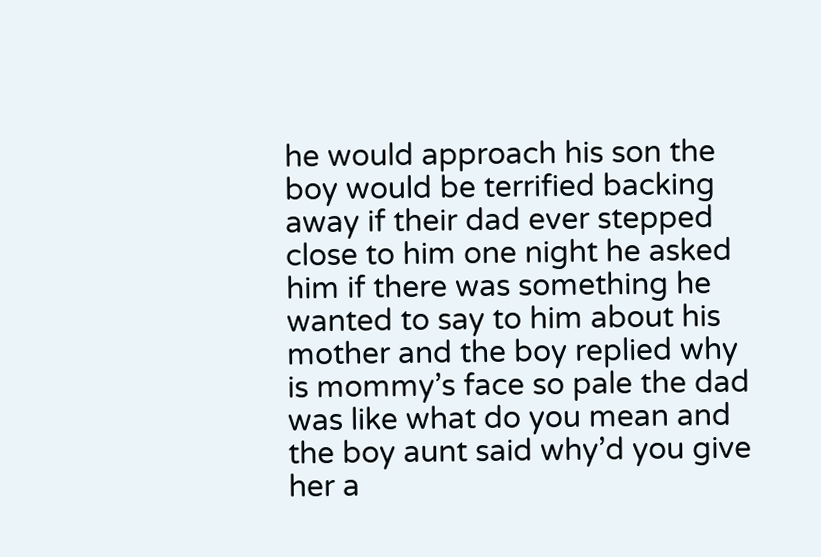he would approach his son the boy would be terrified backing away if their dad ever stepped close to him one night he asked him if there was something he wanted to say to him about his mother and the boy replied why is mommy’s face so pale the dad was like what do you mean and the boy aunt said why’d you give her a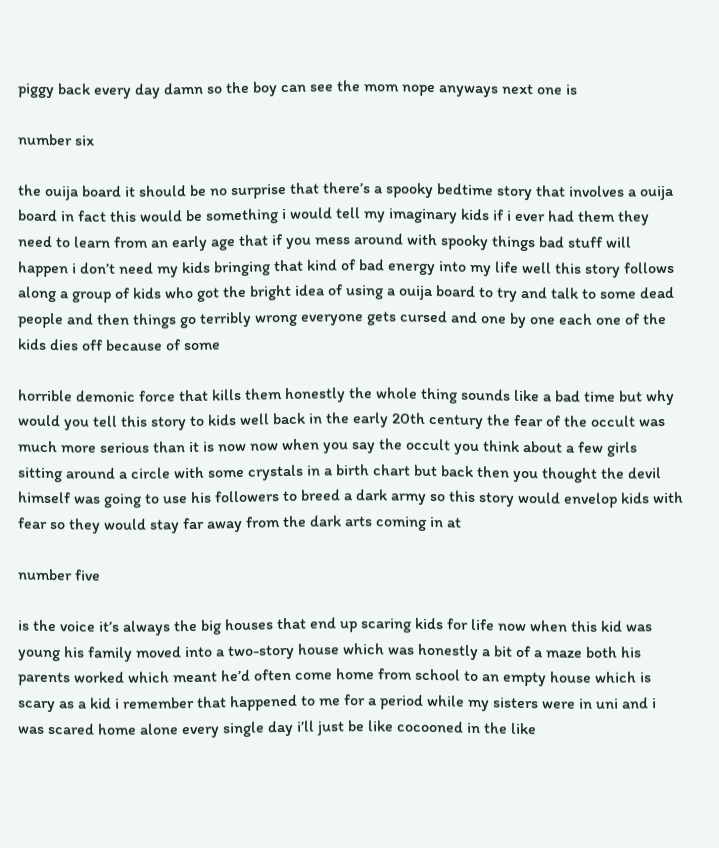piggy back every day damn so the boy can see the mom nope anyways next one is

number six

the ouija board it should be no surprise that there’s a spooky bedtime story that involves a ouija board in fact this would be something i would tell my imaginary kids if i ever had them they need to learn from an early age that if you mess around with spooky things bad stuff will happen i don’t need my kids bringing that kind of bad energy into my life well this story follows along a group of kids who got the bright idea of using a ouija board to try and talk to some dead people and then things go terribly wrong everyone gets cursed and one by one each one of the kids dies off because of some

horrible demonic force that kills them honestly the whole thing sounds like a bad time but why would you tell this story to kids well back in the early 20th century the fear of the occult was much more serious than it is now now when you say the occult you think about a few girls sitting around a circle with some crystals in a birth chart but back then you thought the devil himself was going to use his followers to breed a dark army so this story would envelop kids with fear so they would stay far away from the dark arts coming in at

number five

is the voice it’s always the big houses that end up scaring kids for life now when this kid was young his family moved into a two-story house which was honestly a bit of a maze both his parents worked which meant he’d often come home from school to an empty house which is scary as a kid i remember that happened to me for a period while my sisters were in uni and i was scared home alone every single day i’ll just be like cocooned in the like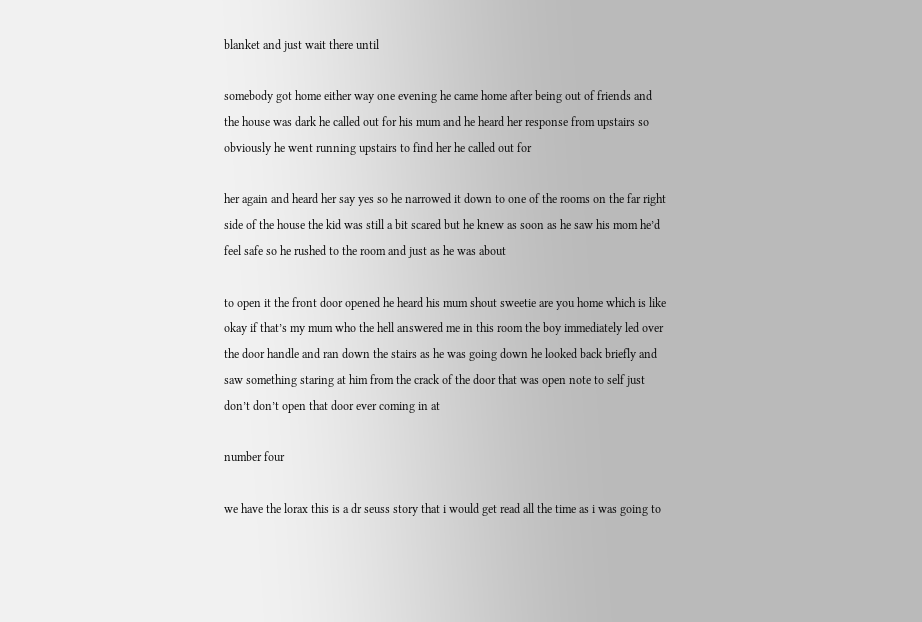blanket and just wait there until

somebody got home either way one evening he came home after being out of friends and the house was dark he called out for his mum and he heard her response from upstairs so obviously he went running upstairs to find her he called out for

her again and heard her say yes so he narrowed it down to one of the rooms on the far right side of the house the kid was still a bit scared but he knew as soon as he saw his mom he’d feel safe so he rushed to the room and just as he was about

to open it the front door opened he heard his mum shout sweetie are you home which is like okay if that’s my mum who the hell answered me in this room the boy immediately led over the door handle and ran down the stairs as he was going down he looked back briefly and saw something staring at him from the crack of the door that was open note to self just don’t don’t open that door ever coming in at

number four

we have the lorax this is a dr seuss story that i would get read all the time as i was going to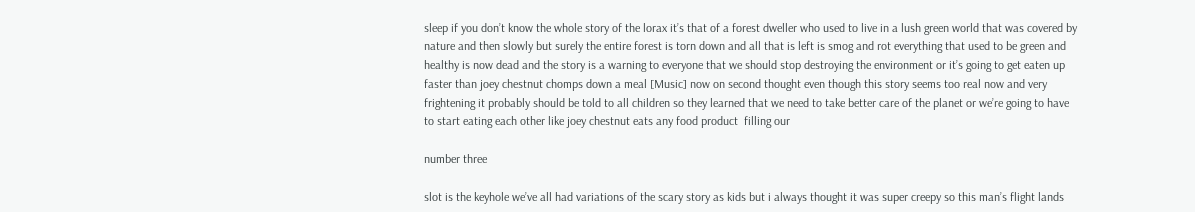sleep if you don’t know the whole story of the lorax it’s that of a forest dweller who used to live in a lush green world that was covered by nature and then slowly but surely the entire forest is torn down and all that is left is smog and rot everything that used to be green and healthy is now dead and the story is a warning to everyone that we should stop destroying the environment or it’s going to get eaten up faster than joey chestnut chomps down a meal [Music] now on second thought even though this story seems too real now and very frightening it probably should be told to all children so they learned that we need to take better care of the planet or we’re going to have to start eating each other like joey chestnut eats any food product  filling our

number three

slot is the keyhole we’ve all had variations of the scary story as kids but i always thought it was super creepy so this man’s flight lands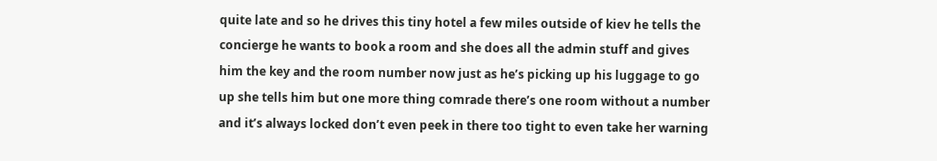quite late and so he drives this tiny hotel a few miles outside of kiev he tells the concierge he wants to book a room and she does all the admin stuff and gives him the key and the room number now just as he’s picking up his luggage to go up she tells him but one more thing comrade there’s one room without a number and it’s always locked don’t even peek in there too tight to even take her warning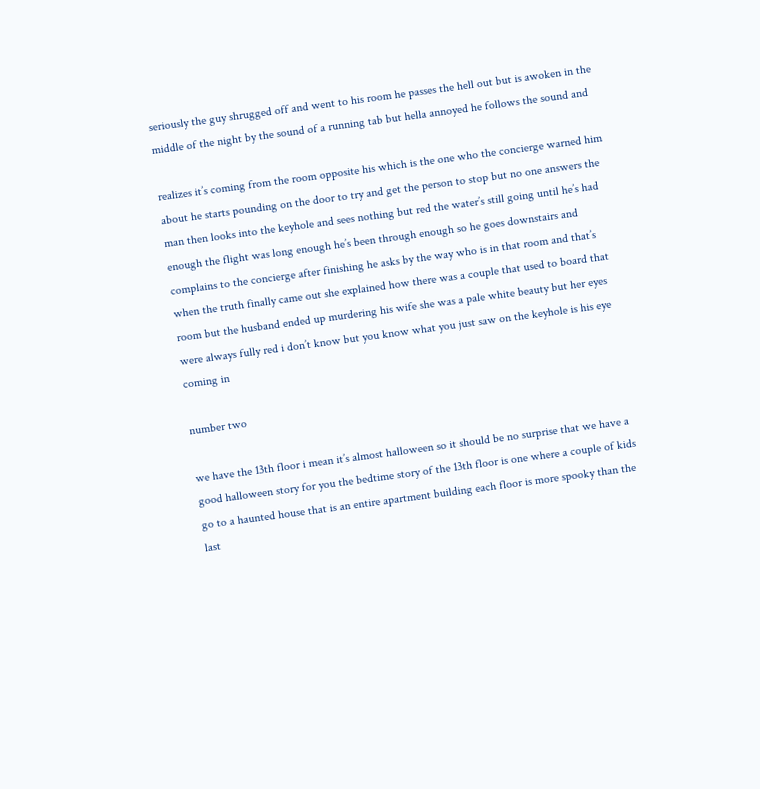seriously the guy shrugged off and went to his room he passes the hell out but is awoken in the middle of the night by the sound of a running tab but hella annoyed he follows the sound and

realizes it’s coming from the room opposite his which is the one who the concierge warned him about he starts pounding on the door to try and get the person to stop but no one answers the man then looks into the keyhole and sees nothing but red the water’s still going until he’s had enough the flight was long enough he’s been through enough so he goes downstairs and complains to the concierge after finishing he asks by the way who is in that room and that’s when the truth finally came out she explained how there was a couple that used to board that room but the husband ended up murdering his wife she was a pale white beauty but her eyes were always fully red i don’t know but you know what you just saw on the keyhole is his eye coming in

number two

we have the 13th floor i mean it’s almost halloween so it should be no surprise that we have a good halloween story for you the bedtime story of the 13th floor is one where a couple of kids go to a haunted house that is an entire apartment building each floor is more spooky than the last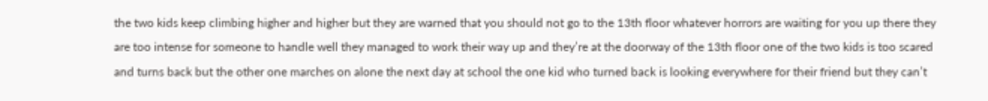the two kids keep climbing higher and higher but they are warned that you should not go to the 13th floor whatever horrors are waiting for you up there they are too intense for someone to handle well they managed to work their way up and they’re at the doorway of the 13th floor one of the two kids is too scared and turns back but the other one marches on alone the next day at school the one kid who turned back is looking everywhere for their friend but they can’t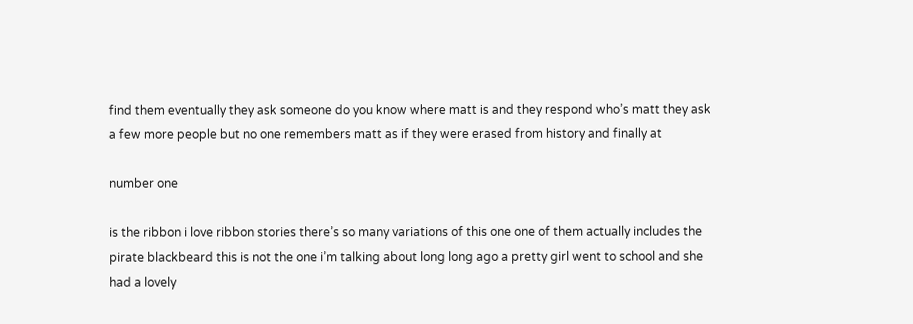find them eventually they ask someone do you know where matt is and they respond who’s matt they ask a few more people but no one remembers matt as if they were erased from history and finally at

number one

is the ribbon i love ribbon stories there’s so many variations of this one one of them actually includes the pirate blackbeard this is not the one i’m talking about long long ago a pretty girl went to school and she had a lovely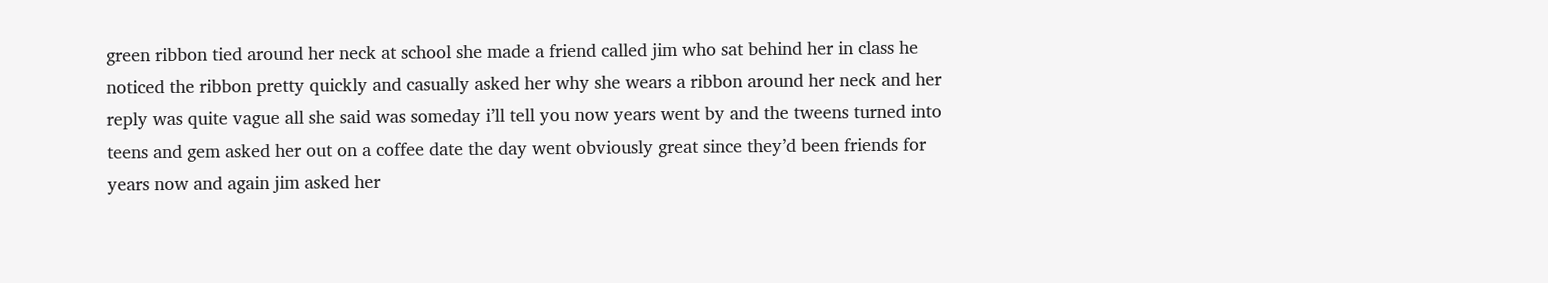green ribbon tied around her neck at school she made a friend called jim who sat behind her in class he noticed the ribbon pretty quickly and casually asked her why she wears a ribbon around her neck and her reply was quite vague all she said was someday i’ll tell you now years went by and the tweens turned into teens and gem asked her out on a coffee date the day went obviously great since they’d been friends for years now and again jim asked her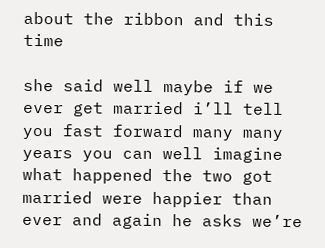about the ribbon and this time

she said well maybe if we ever get married i’ll tell you fast forward many many years you can well imagine what happened the two got married were happier than ever and again he asks we’re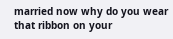married now why do you wear that ribbon on your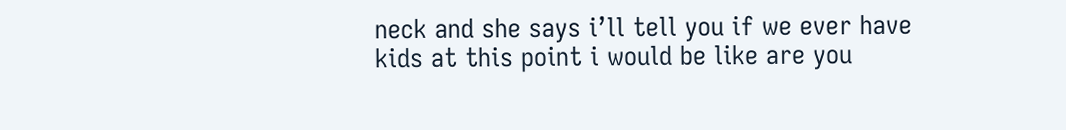neck and she says i’ll tell you if we ever have kids at this point i would be like are you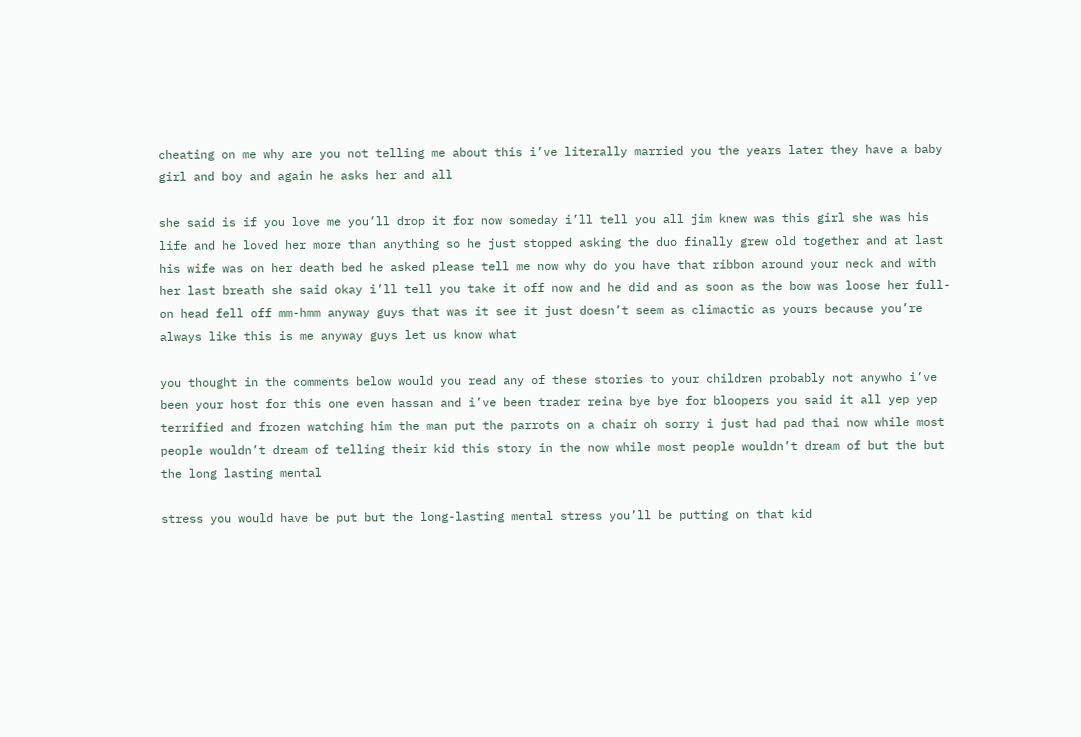cheating on me why are you not telling me about this i’ve literally married you the years later they have a baby girl and boy and again he asks her and all

she said is if you love me you’ll drop it for now someday i’ll tell you all jim knew was this girl she was his life and he loved her more than anything so he just stopped asking the duo finally grew old together and at last his wife was on her death bed he asked please tell me now why do you have that ribbon around your neck and with her last breath she said okay i’ll tell you take it off now and he did and as soon as the bow was loose her full-on head fell off mm-hmm anyway guys that was it see it just doesn’t seem as climactic as yours because you’re always like this is me anyway guys let us know what

you thought in the comments below would you read any of these stories to your children probably not anywho i’ve been your host for this one even hassan and i’ve been trader reina bye bye for bloopers you said it all yep yep terrified and frozen watching him the man put the parrots on a chair oh sorry i just had pad thai now while most people wouldn’t dream of telling their kid this story in the now while most people wouldn’t dream of but the but the long lasting mental

stress you would have be put but the long-lasting mental stress you’ll be putting on that kid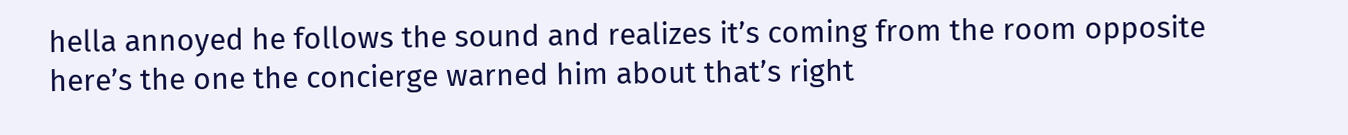hella annoyed he follows the sound and realizes it’s coming from the room opposite here’s the one the concierge warned him about that’s right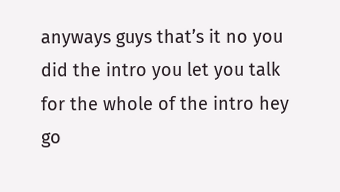anyways guys that’s it no you did the intro you let you talk for the whole of the intro hey go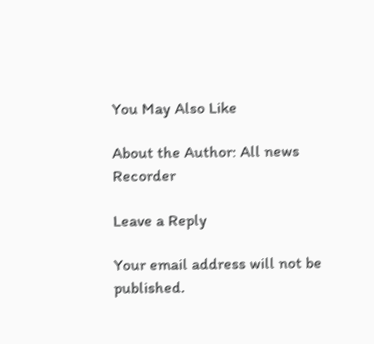You May Also Like

About the Author: All news Recorder

Leave a Reply

Your email address will not be published.